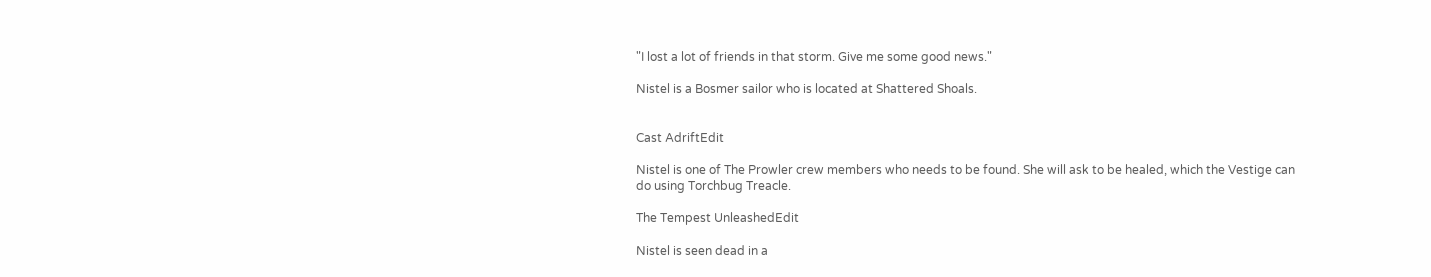"I lost a lot of friends in that storm. Give me some good news."

Nistel is a Bosmer sailor who is located at Shattered Shoals.


Cast AdriftEdit

Nistel is one of The Prowler crew members who needs to be found. She will ask to be healed, which the Vestige can do using Torchbug Treacle.

The Tempest UnleashedEdit

Nistel is seen dead in a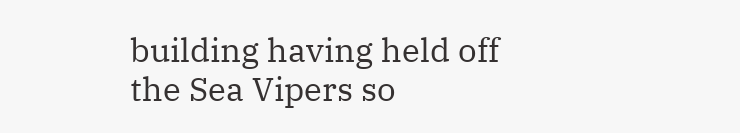building having held off the Sea Vipers so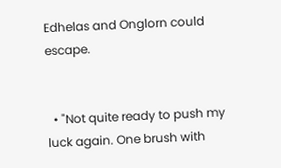Edhelas and Onglorn could escape.


  • "Not quite ready to push my luck again. One brush with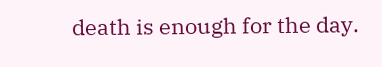death is enough for the day.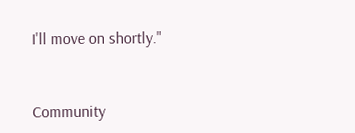I'll move on shortly."


Community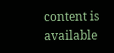content is available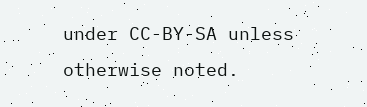under CC-BY-SA unless otherwise noted.